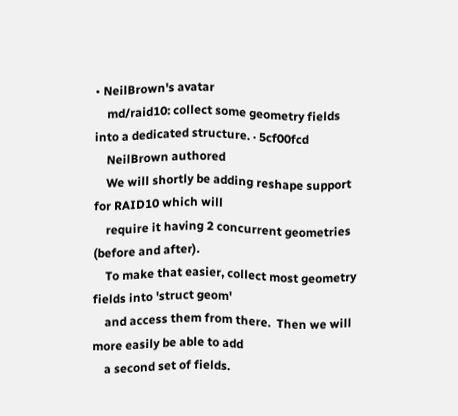• NeilBrown's avatar
    md/raid10: collect some geometry fields into a dedicated structure. · 5cf00fcd
    NeilBrown authored
    We will shortly be adding reshape support for RAID10 which will
    require it having 2 concurrent geometries (before and after).
    To make that easier, collect most geometry fields into 'struct geom'
    and access them from there.  Then we will more easily be able to add
    a second set of fields.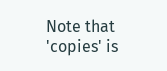Note that 'copies' is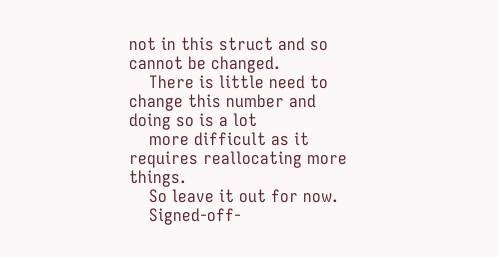not in this struct and so cannot be changed.
    There is little need to change this number and doing so is a lot
    more difficult as it requires reallocating more things.
    So leave it out for now.
    Signed-off-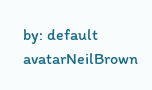by: default avatarNeilBrown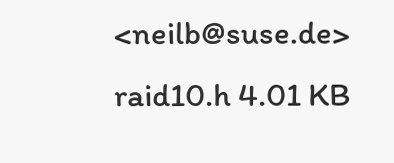<neilb@suse.de>
raid10.h 4.01 KB